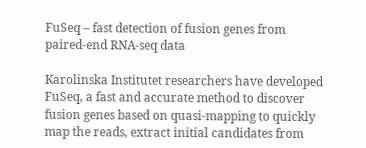FuSeq – fast detection of fusion genes from paired-end RNA-seq data

Karolinska Institutet researchers have developed FuSeq, a fast and accurate method to discover fusion genes based on quasi-mapping to quickly map the reads, extract initial candidates from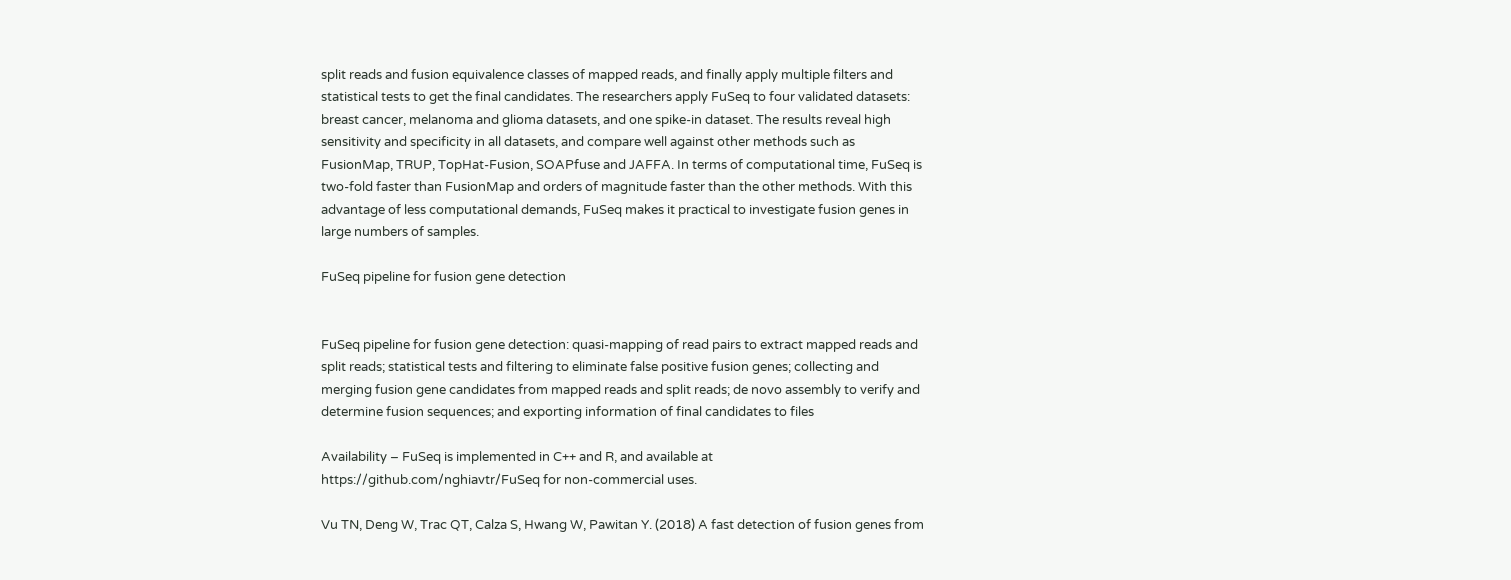split reads and fusion equivalence classes of mapped reads, and finally apply multiple filters and statistical tests to get the final candidates. The researchers apply FuSeq to four validated datasets: breast cancer, melanoma and glioma datasets, and one spike-in dataset. The results reveal high sensitivity and specificity in all datasets, and compare well against other methods such as FusionMap, TRUP, TopHat-Fusion, SOAPfuse and JAFFA. In terms of computational time, FuSeq is two-fold faster than FusionMap and orders of magnitude faster than the other methods. With this advantage of less computational demands, FuSeq makes it practical to investigate fusion genes in large numbers of samples.

FuSeq pipeline for fusion gene detection


FuSeq pipeline for fusion gene detection: quasi-mapping of read pairs to extract mapped reads and split reads; statistical tests and filtering to eliminate false positive fusion genes; collecting and merging fusion gene candidates from mapped reads and split reads; de novo assembly to verify and determine fusion sequences; and exporting information of final candidates to files

Availability – FuSeq is implemented in C++ and R, and available at https://github.com/nghiavtr/FuSeq for non-commercial uses.

Vu TN, Deng W, Trac QT, Calza S, Hwang W, Pawitan Y. (2018) A fast detection of fusion genes from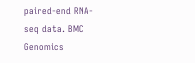paired-end RNA-seq data. BMC Genomics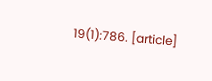19(1):786. [article]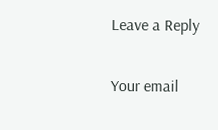Leave a Reply

Your email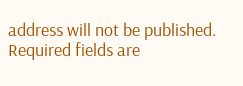address will not be published. Required fields are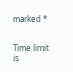marked *


Time limit is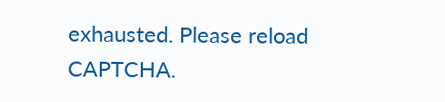exhausted. Please reload CAPTCHA.